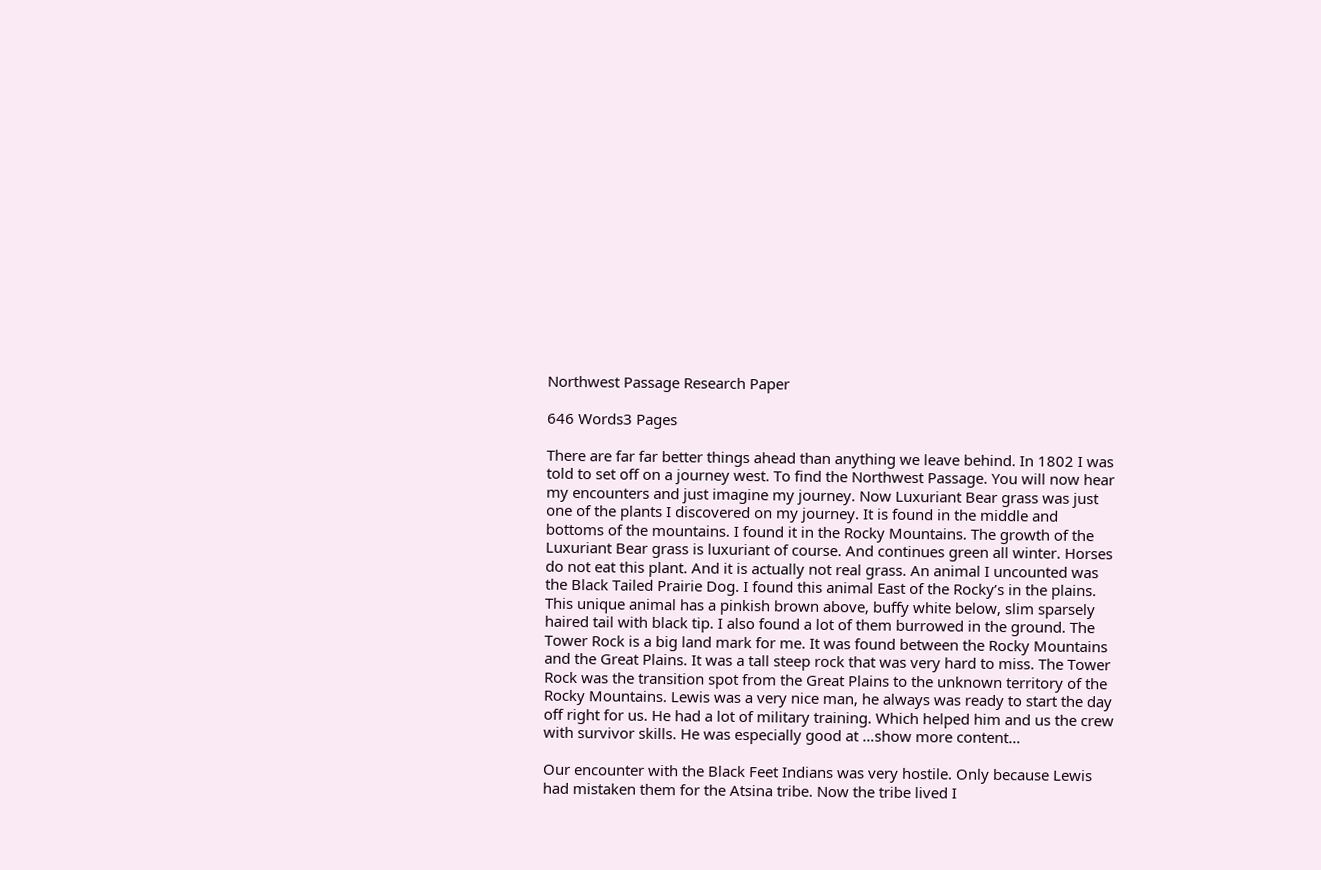Northwest Passage Research Paper

646 Words3 Pages

There are far far better things ahead than anything we leave behind. In 1802 I was told to set off on a journey west. To find the Northwest Passage. You will now hear my encounters and just imagine my journey. Now Luxuriant Bear grass was just one of the plants I discovered on my journey. It is found in the middle and bottoms of the mountains. I found it in the Rocky Mountains. The growth of the Luxuriant Bear grass is luxuriant of course. And continues green all winter. Horses do not eat this plant. And it is actually not real grass. An animal I uncounted was the Black Tailed Prairie Dog. I found this animal East of the Rocky’s in the plains. This unique animal has a pinkish brown above, buffy white below, slim sparsely haired tail with black tip. I also found a lot of them burrowed in the ground. The Tower Rock is a big land mark for me. It was found between the Rocky Mountains and the Great Plains. It was a tall steep rock that was very hard to miss. The Tower Rock was the transition spot from the Great Plains to the unknown territory of the Rocky Mountains. Lewis was a very nice man, he always was ready to start the day off right for us. He had a lot of military training. Which helped him and us the crew with survivor skills. He was especially good at …show more content…

Our encounter with the Black Feet Indians was very hostile. Only because Lewis had mistaken them for the Atsina tribe. Now the tribe lived I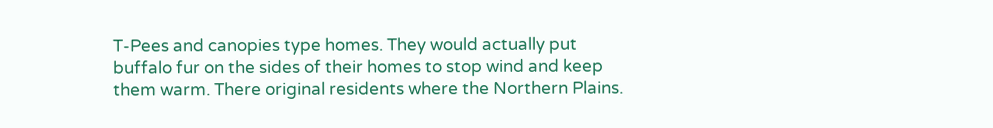T-Pees and canopies type homes. They would actually put buffalo fur on the sides of their homes to stop wind and keep them warm. There original residents where the Northern Plains.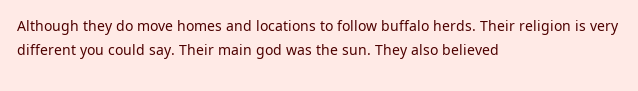Although they do move homes and locations to follow buffalo herds. Their religion is very different you could say. Their main god was the sun. They also believed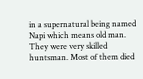in a supernatural being named Napi which means old man. They were very skilled huntsman. Most of them died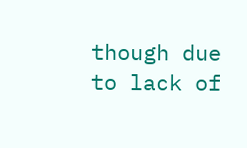though due to lack of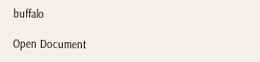buffalo

Open Document